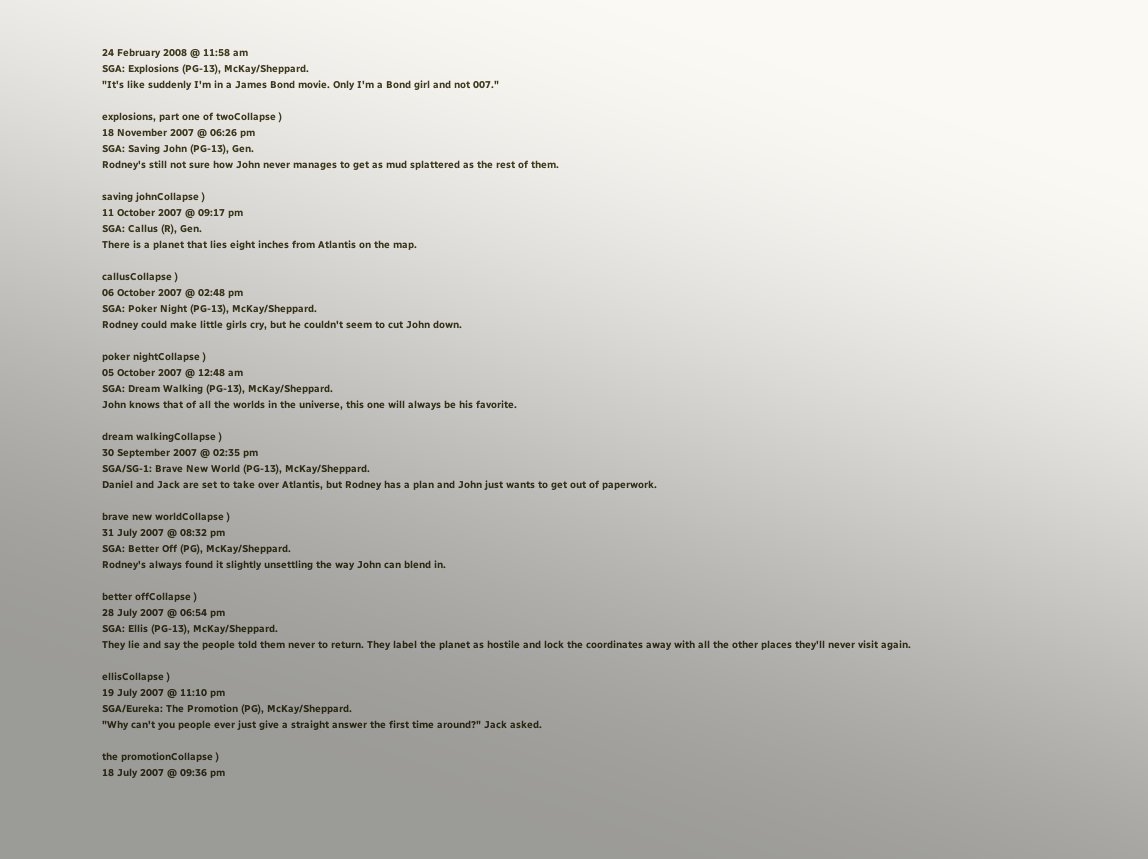24 February 2008 @ 11:58 am
SGA: Explosions (PG-13), McKay/Sheppard.
"It's like suddenly I'm in a James Bond movie. Only I'm a Bond girl and not 007."

explosions, part one of twoCollapse )
18 November 2007 @ 06:26 pm
SGA: Saving John (PG-13), Gen.
Rodney's still not sure how John never manages to get as mud splattered as the rest of them.

saving johnCollapse )
11 October 2007 @ 09:17 pm
SGA: Callus (R), Gen.
There is a planet that lies eight inches from Atlantis on the map.

callusCollapse )
06 October 2007 @ 02:48 pm
SGA: Poker Night (PG-13), McKay/Sheppard.
Rodney could make little girls cry, but he couldn't seem to cut John down.

poker nightCollapse )
05 October 2007 @ 12:48 am
SGA: Dream Walking (PG-13), McKay/Sheppard.
John knows that of all the worlds in the universe, this one will always be his favorite.

dream walkingCollapse )
30 September 2007 @ 02:35 pm
SGA/SG-1: Brave New World (PG-13), McKay/Sheppard.
Daniel and Jack are set to take over Atlantis, but Rodney has a plan and John just wants to get out of paperwork.

brave new worldCollapse )
31 July 2007 @ 08:32 pm
SGA: Better Off (PG), McKay/Sheppard.
Rodney's always found it slightly unsettling the way John can blend in.

better offCollapse )
28 July 2007 @ 06:54 pm
SGA: Ellis (PG-13), McKay/Sheppard.
They lie and say the people told them never to return. They label the planet as hostile and lock the coordinates away with all the other places they'll never visit again.

ellisCollapse )
19 July 2007 @ 11:10 pm
SGA/Eureka: The Promotion (PG), McKay/Sheppard.
"Why can't you people ever just give a straight answer the first time around?" Jack asked.

the promotionCollapse )
18 July 2007 @ 09:36 pm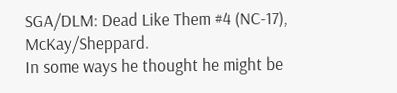SGA/DLM: Dead Like Them #4 (NC-17), McKay/Sheppard.
In some ways he thought he might be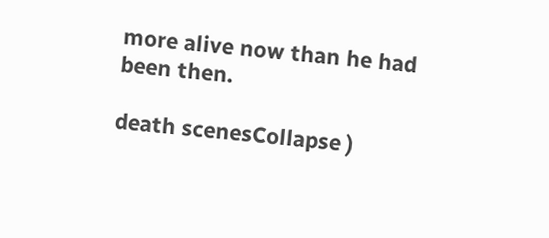more alive now than he had been then.

death scenesCollapse )